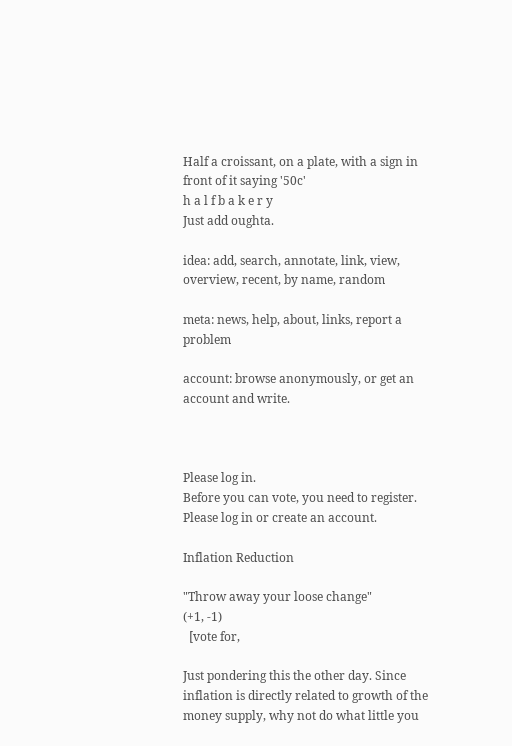Half a croissant, on a plate, with a sign in front of it saying '50c'
h a l f b a k e r y
Just add oughta.

idea: add, search, annotate, link, view, overview, recent, by name, random

meta: news, help, about, links, report a problem

account: browse anonymously, or get an account and write.



Please log in.
Before you can vote, you need to register. Please log in or create an account.

Inflation Reduction

"Throw away your loose change"
(+1, -1)
  [vote for,

Just pondering this the other day. Since inflation is directly related to growth of the money supply, why not do what little you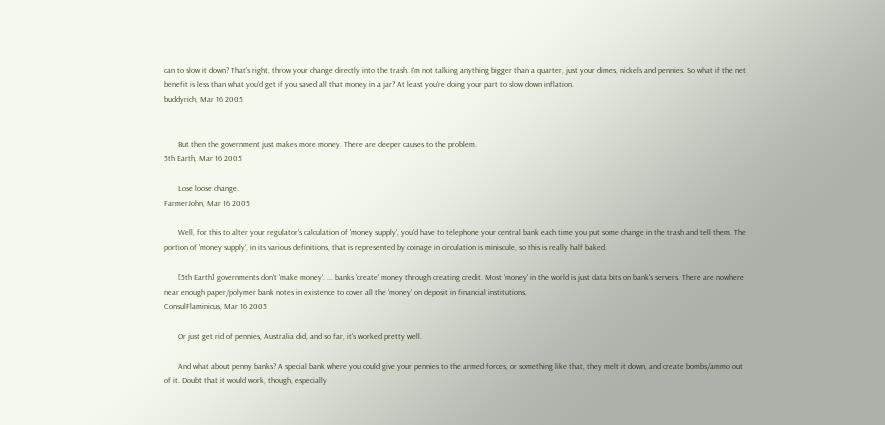can to slow it down? That's right, throw your change directly into the trash. I'm not talking anything bigger than a quarter, just your dimes, nickels and pennies. So what if the net benefit is less than what you'd get if you saved all that money in a jar? At least you're doing your part to slow down inflation.
buddyrich, Mar 16 2005


       But then the government just makes more money. There are deeper causes to the problem.
5th Earth, Mar 16 2005

       Lose loose change.
FarmerJohn, Mar 16 2005

       Well, for this to alter your regulator's calculation of 'money supply', you'd have to telephone your central bank each time you put some change in the trash and tell them. The portion of 'money supply', in its various definitions, that is represented by coinage in circulation is miniscule, so this is really half baked.

       [5th Earth] governments don't 'make money'. ... banks 'create' money through creating credit. Most 'money' in the world is just data bits on bank's servers. There are nowhere near enough paper/polymer bank notes in existence to cover all the 'money' on deposit in financial institutions.
ConsulFlaminicus, Mar 16 2005

       Or just get rid of pennies, Australia did, and so far, it's worked pretty well.

       And what about penny banks? A special bank where you could give your pennies to the armed forces, or something like that, they melt it down, and create bombs/ammo out of it. Doubt that it would work, though, especially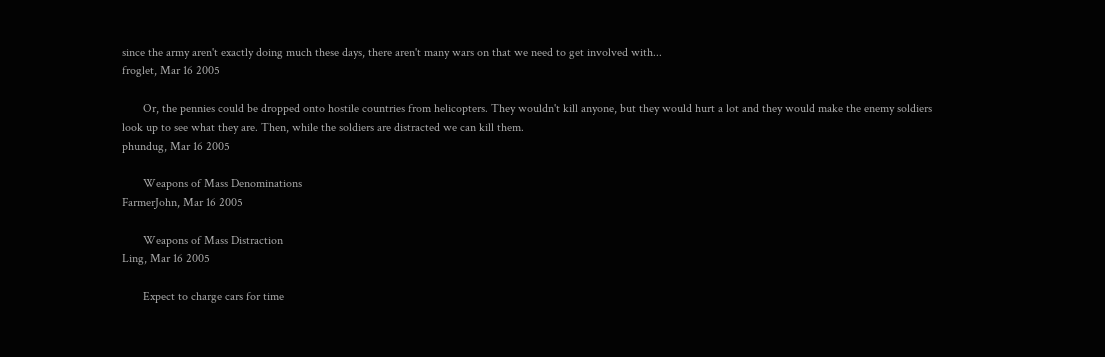since the army aren't exactly doing much these days, there aren't many wars on that we need to get involved with...
froglet, Mar 16 2005

       Or, the pennies could be dropped onto hostile countries from helicopters. They wouldn't kill anyone, but they would hurt a lot and they would make the enemy soldiers look up to see what they are. Then, while the soldiers are distracted we can kill them.
phundug, Mar 16 2005

       Weapons of Mass Denominations
FarmerJohn, Mar 16 2005

       Weapons of Mass Distraction
Ling, Mar 16 2005

       Expect to charge cars for time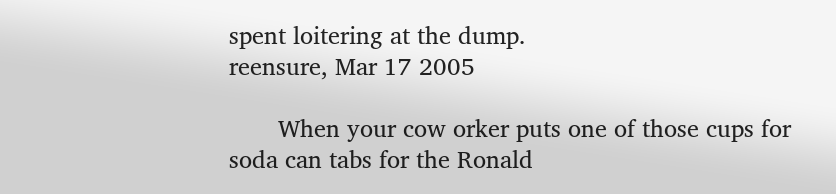spent loitering at the dump.
reensure, Mar 17 2005

       When your cow orker puts one of those cups for soda can tabs for the Ronald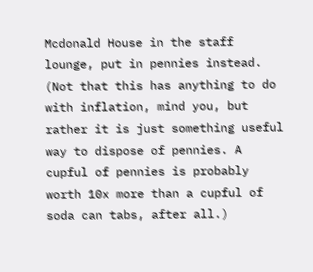Mcdonald House in the staff lounge, put in pennies instead. (Not that this has anything to do with inflation, mind you, but rather it is just something useful way to dispose of pennies. A cupful of pennies is probably worth 10x more than a cupful of soda can tabs, after all.)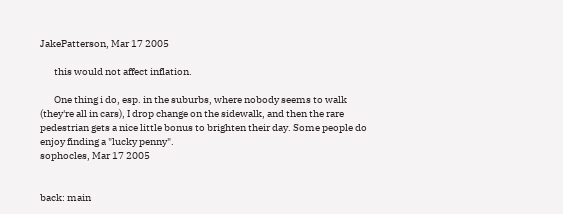JakePatterson, Mar 17 2005

       this would not affect inflation.

       One thing i do, esp. in the suburbs, where nobody seems to walk (they're all in cars), I drop change on the sidewalk, and then the rare pedestrian gets a nice little bonus to brighten their day. Some people do enjoy finding a "lucky penny".
sophocles, Mar 17 2005


back: main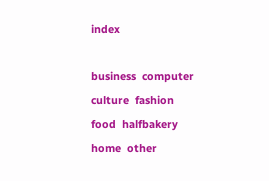index

business  computer  culture  fashion  food  halfbakery  home  other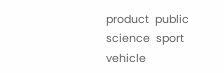product  public  science  sport  vehicle